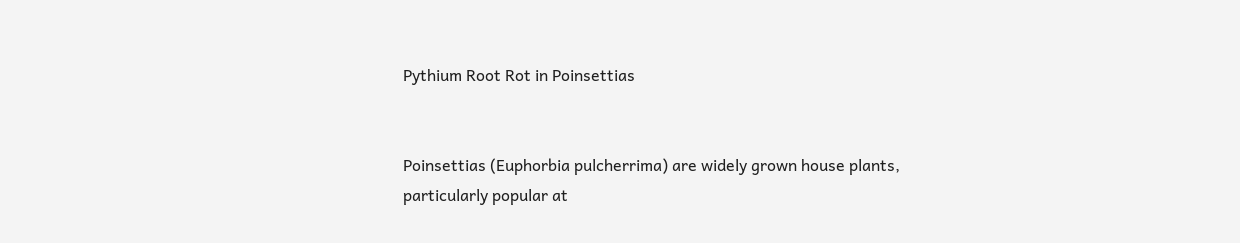Pythium Root Rot in Poinsettias


Poinsettias (Euphorbia pulcherrima) are widely grown house plants, particularly popular at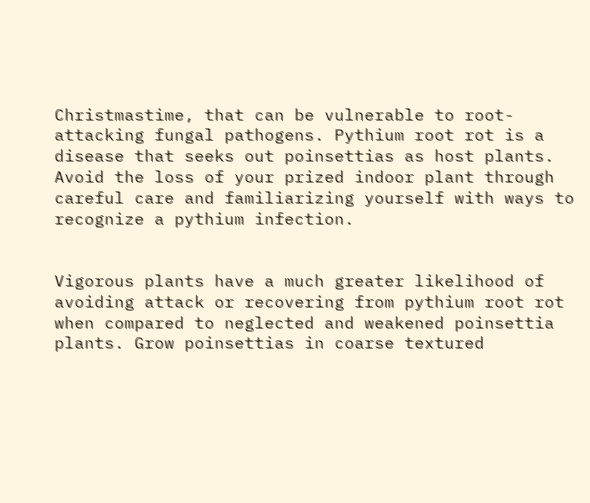Christmastime, that can be vulnerable to root-attacking fungal pathogens. Pythium root rot is a disease that seeks out poinsettias as host plants. Avoid the loss of your prized indoor plant through careful care and familiarizing yourself with ways to recognize a pythium infection.


Vigorous plants have a much greater likelihood of avoiding attack or recovering from pythium root rot when compared to neglected and weakened poinsettia plants. Grow poinsettias in coarse textured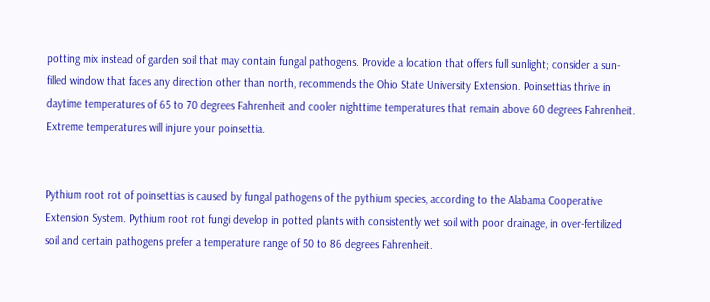potting mix instead of garden soil that may contain fungal pathogens. Provide a location that offers full sunlight; consider a sun-filled window that faces any direction other than north, recommends the Ohio State University Extension. Poinsettias thrive in daytime temperatures of 65 to 70 degrees Fahrenheit and cooler nighttime temperatures that remain above 60 degrees Fahrenheit. Extreme temperatures will injure your poinsettia.


Pythium root rot of poinsettias is caused by fungal pathogens of the pythium species, according to the Alabama Cooperative Extension System. Pythium root rot fungi develop in potted plants with consistently wet soil with poor drainage, in over-fertilized soil and certain pathogens prefer a temperature range of 50 to 86 degrees Fahrenheit.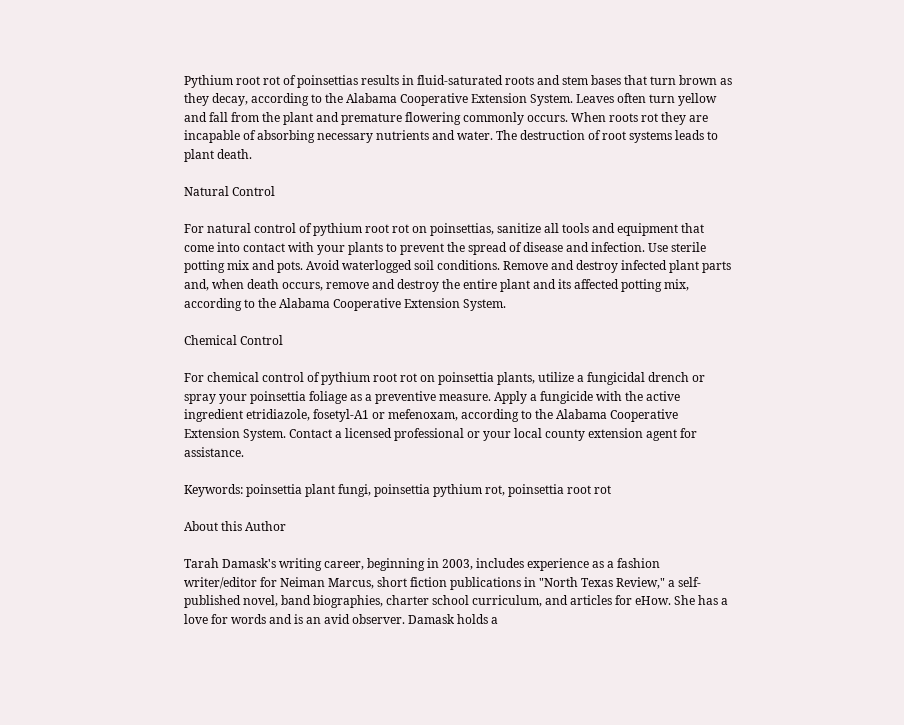Pythium root rot of poinsettias results in fluid-saturated roots and stem bases that turn brown as they decay, according to the Alabama Cooperative Extension System. Leaves often turn yellow and fall from the plant and premature flowering commonly occurs. When roots rot they are incapable of absorbing necessary nutrients and water. The destruction of root systems leads to plant death.

Natural Control

For natural control of pythium root rot on poinsettias, sanitize all tools and equipment that come into contact with your plants to prevent the spread of disease and infection. Use sterile potting mix and pots. Avoid waterlogged soil conditions. Remove and destroy infected plant parts and, when death occurs, remove and destroy the entire plant and its affected potting mix, according to the Alabama Cooperative Extension System.

Chemical Control

For chemical control of pythium root rot on poinsettia plants, utilize a fungicidal drench or spray your poinsettia foliage as a preventive measure. Apply a fungicide with the active ingredient etridiazole, fosetyl-A1 or mefenoxam, according to the Alabama Cooperative Extension System. Contact a licensed professional or your local county extension agent for assistance.

Keywords: poinsettia plant fungi, poinsettia pythium rot, poinsettia root rot

About this Author

Tarah Damask's writing career, beginning in 2003, includes experience as a fashion writer/editor for Neiman Marcus, short fiction publications in "North Texas Review," a self-published novel, band biographies, charter school curriculum, and articles for eHow. She has a love for words and is an avid observer. Damask holds a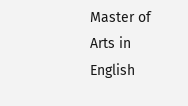Master of Arts in English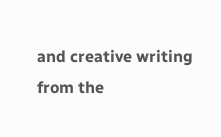and creative writing from the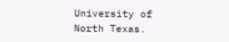University of North Texas.